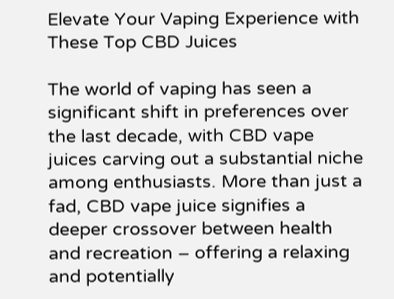Elevate Your Vaping Experience with These Top CBD Juices

The world of vaping has seen a significant shift in preferences over the last decade, with CBD vape juices carving out a substantial niche among enthusiasts. More than just a fad, CBD vape juice signifies a deeper crossover between health and recreation – offering a relaxing and potentially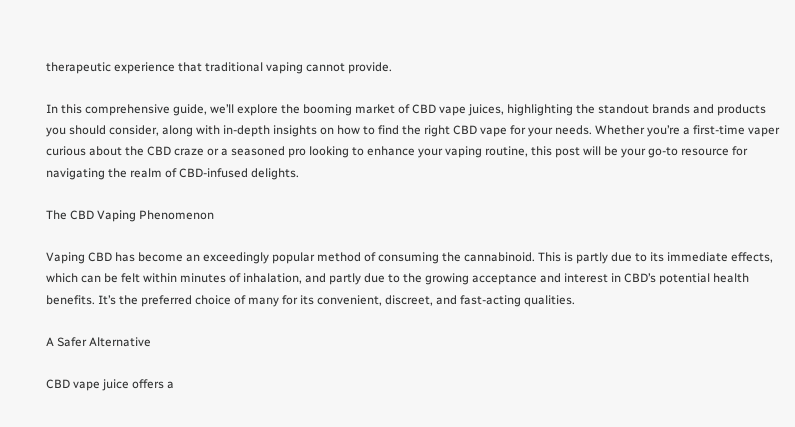therapeutic experience that traditional vaping cannot provide.

In this comprehensive guide, we’ll explore the booming market of CBD vape juices, highlighting the standout brands and products you should consider, along with in-depth insights on how to find the right CBD vape for your needs. Whether you’re a first-time vaper curious about the CBD craze or a seasoned pro looking to enhance your vaping routine, this post will be your go-to resource for navigating the realm of CBD-infused delights.

The CBD Vaping Phenomenon

Vaping CBD has become an exceedingly popular method of consuming the cannabinoid. This is partly due to its immediate effects, which can be felt within minutes of inhalation, and partly due to the growing acceptance and interest in CBD’s potential health benefits. It’s the preferred choice of many for its convenient, discreet, and fast-acting qualities.

A Safer Alternative

CBD vape juice offers a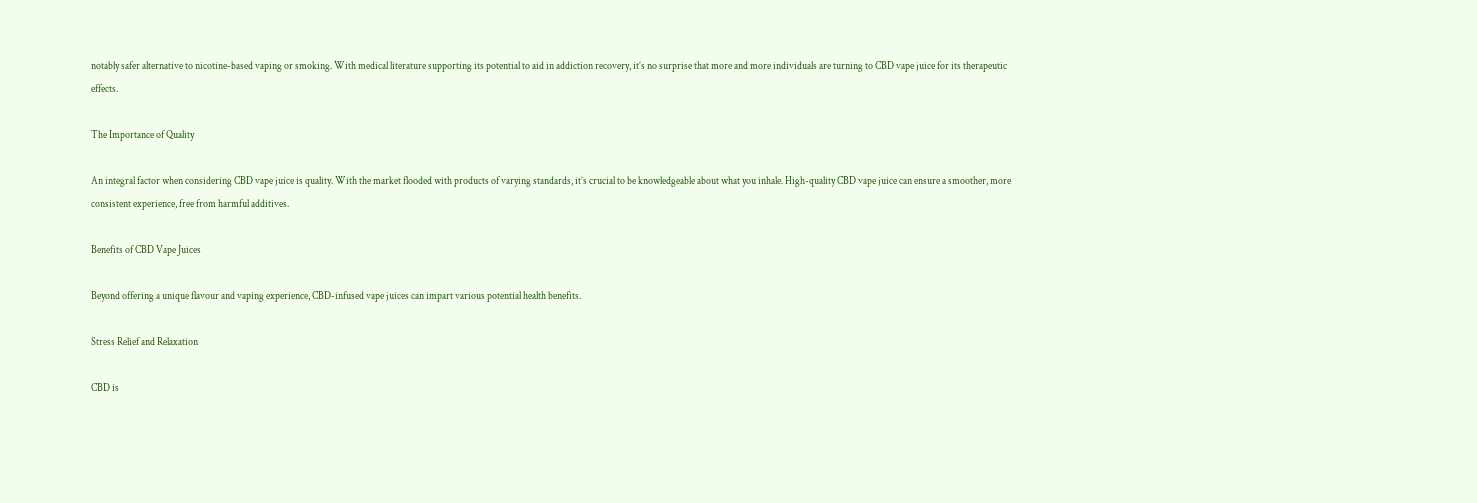notably safer alternative to nicotine-based vaping or smoking. With medical literature supporting its potential to aid in addiction recovery, it’s no surprise that more and more individuals are turning to CBD vape juice for its therapeutic effects.

The Importance of Quality

An integral factor when considering CBD vape juice is quality. With the market flooded with products of varying standards, it’s crucial to be knowledgeable about what you inhale. High-quality CBD vape juice can ensure a smoother, more consistent experience, free from harmful additives.

Benefits of CBD Vape Juices

Beyond offering a unique flavour and vaping experience, CBD-infused vape juices can impart various potential health benefits.

Stress Relief and Relaxation

CBD is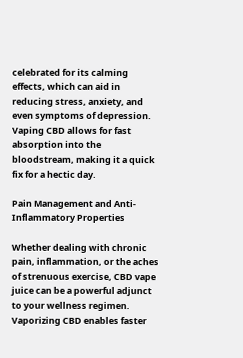celebrated for its calming effects, which can aid in reducing stress, anxiety, and even symptoms of depression. Vaping CBD allows for fast absorption into the bloodstream, making it a quick fix for a hectic day.

Pain Management and Anti-Inflammatory Properties

Whether dealing with chronic pain, inflammation, or the aches of strenuous exercise, CBD vape juice can be a powerful adjunct to your wellness regimen. Vaporizing CBD enables faster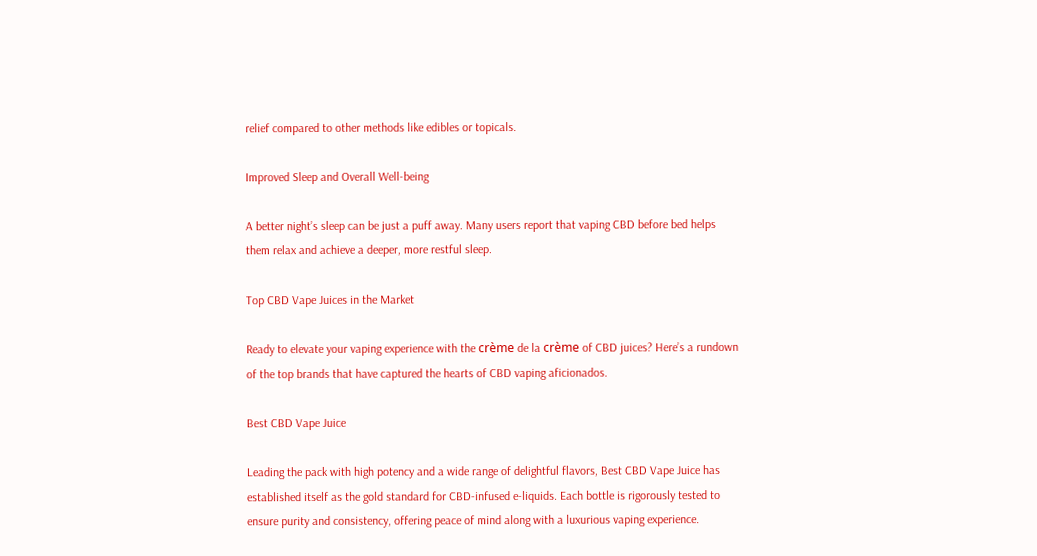relief compared to other methods like edibles or topicals.

Improved Sleep and Overall Well-being

A better night’s sleep can be just a puff away. Many users report that vaping CBD before bed helps them relax and achieve a deeper, more restful sleep.

Top CBD Vape Juices in the Market

Ready to elevate your vaping experience with the crème de la crème of CBD juices? Here’s a rundown of the top brands that have captured the hearts of CBD vaping aficionados.

Best CBD Vape Juice

Leading the pack with high potency and a wide range of delightful flavors, Best CBD Vape Juice has established itself as the gold standard for CBD-infused e-liquids. Each bottle is rigorously tested to ensure purity and consistency, offering peace of mind along with a luxurious vaping experience.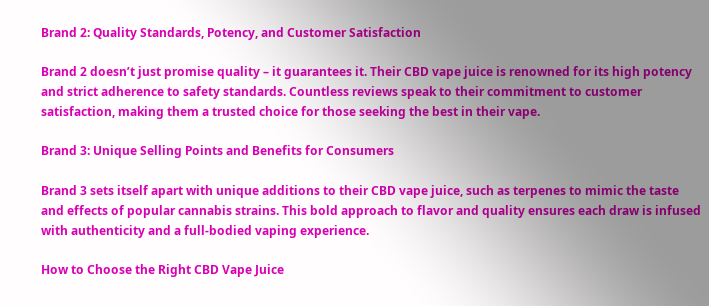Brand 2: Quality Standards, Potency, and Customer Satisfaction

Brand 2 doesn’t just promise quality – it guarantees it. Their CBD vape juice is renowned for its high potency and strict adherence to safety standards. Countless reviews speak to their commitment to customer satisfaction, making them a trusted choice for those seeking the best in their vape.

Brand 3: Unique Selling Points and Benefits for Consumers

Brand 3 sets itself apart with unique additions to their CBD vape juice, such as terpenes to mimic the taste and effects of popular cannabis strains. This bold approach to flavor and quality ensures each draw is infused with authenticity and a full-bodied vaping experience.

How to Choose the Right CBD Vape Juice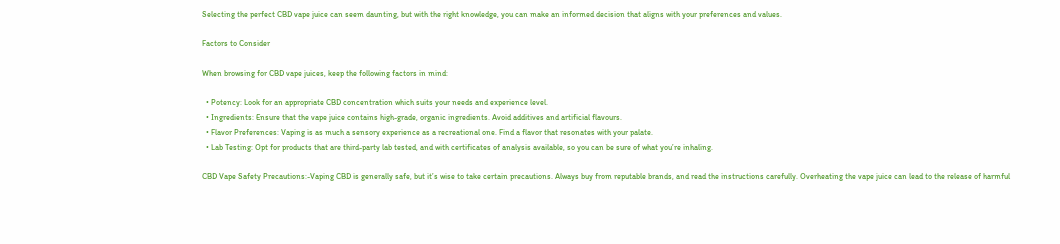Selecting the perfect CBD vape juice can seem daunting, but with the right knowledge, you can make an informed decision that aligns with your preferences and values.

Factors to Consider

When browsing for CBD vape juices, keep the following factors in mind:

  • Potency: Look for an appropriate CBD concentration which suits your needs and experience level.
  • Ingredients: Ensure that the vape juice contains high-grade, organic ingredients. Avoid additives and artificial flavours.
  • Flavor Preferences: Vaping is as much a sensory experience as a recreational one. Find a flavor that resonates with your palate.
  • Lab Testing: Opt for products that are third-party lab tested, and with certificates of analysis available, so you can be sure of what you’re inhaling.

CBD Vape Safety Precautions:-Vaping CBD is generally safe, but it’s wise to take certain precautions. Always buy from reputable brands, and read the instructions carefully. Overheating the vape juice can lead to the release of harmful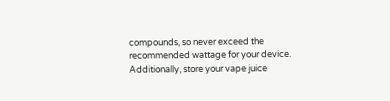compounds, so never exceed the recommended wattage for your device. Additionally, store your vape juice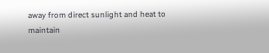away from direct sunlight and heat to maintain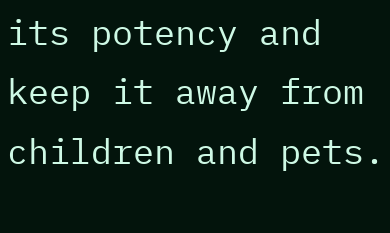its potency and keep it away from children and pets.